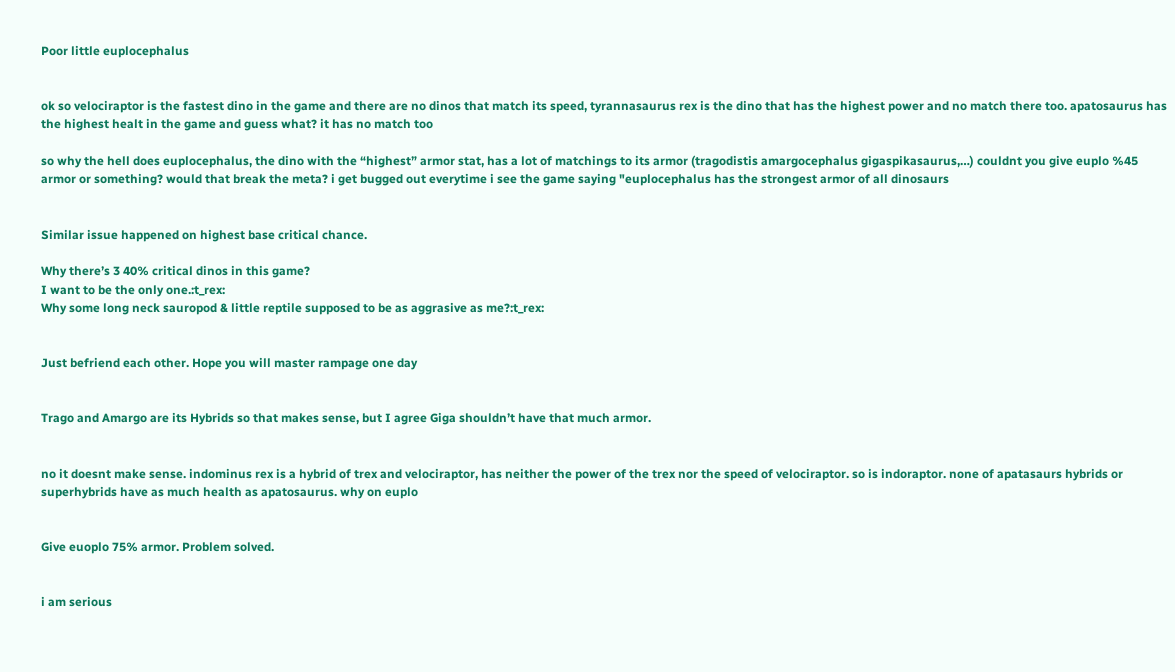Poor little euplocephalus


ok so velociraptor is the fastest dino in the game and there are no dinos that match its speed, tyrannasaurus rex is the dino that has the highest power and no match there too. apatosaurus has the highest healt in the game and guess what? it has no match too

so why the hell does euplocephalus, the dino with the “highest” armor stat, has a lot of matchings to its armor (tragodistis amargocephalus gigaspikasaurus,…) couldnt you give euplo %45 armor or something? would that break the meta? i get bugged out everytime i see the game saying "euplocephalus has the strongest armor of all dinosaurs


Similar issue happened on highest base critical chance.

Why there’s 3 40% critical dinos in this game?
I want to be the only one.:t_rex:
Why some long neck sauropod & little reptile supposed to be as aggrasive as me?:t_rex:


Just befriend each other. Hope you will master rampage one day


Trago and Amargo are its Hybrids so that makes sense, but I agree Giga shouldn’t have that much armor.


no it doesnt make sense. indominus rex is a hybrid of trex and velociraptor, has neither the power of the trex nor the speed of velociraptor. so is indoraptor. none of apatasaurs hybrids or superhybrids have as much health as apatosaurus. why on euplo


Give euoplo 75% armor. Problem solved.


i am serious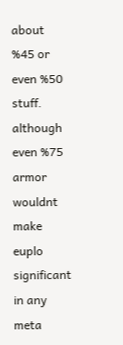about %45 or even %50 stuff. although even %75 armor wouldnt make euplo significant in any meta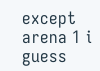except arena 1 i guess